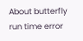About butterfly run time error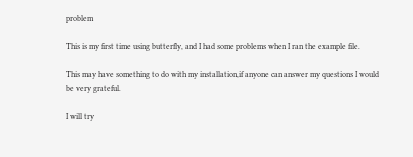problem

This is my first time using butterfly, and I had some problems when I ran the example file.

This may have something to do with my installation,if anyone can answer my questions I would be very grateful.

I will try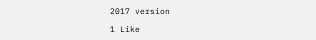2017 version

1 Like